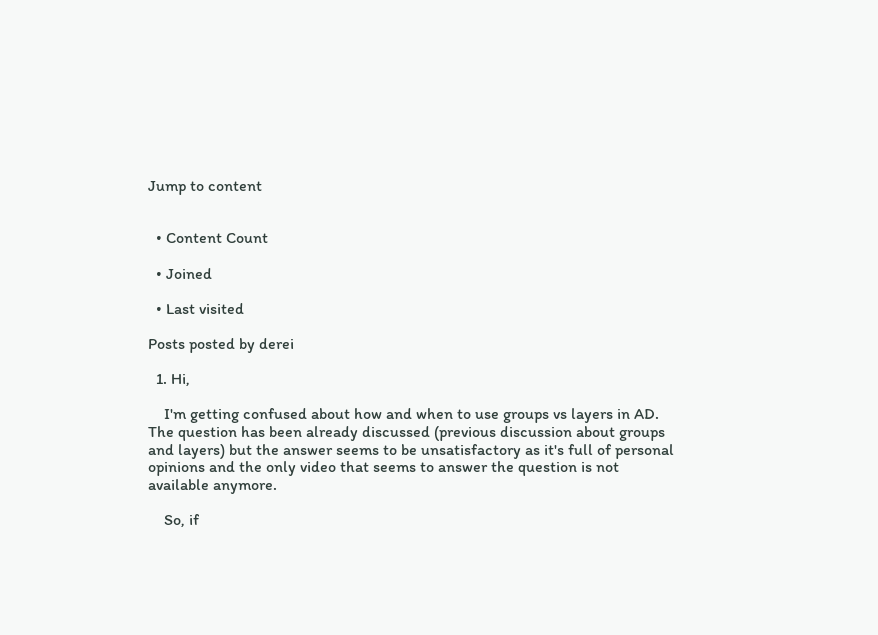Jump to content


  • Content Count

  • Joined

  • Last visited

Posts posted by derei

  1. Hi,

    I'm getting confused about how and when to use groups vs layers in AD. The question has been already discussed (previous discussion about groups and layers) but the answer seems to be unsatisfactory as it's full of personal opinions and the only video that seems to answer the question is not available anymore.

    So, if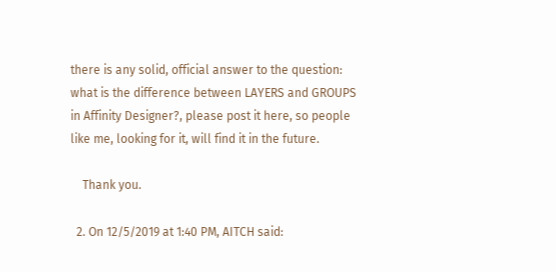there is any solid, official answer to the question: what is the difference between LAYERS and GROUPS in Affinity Designer?, please post it here, so people like me, looking for it, will find it in the future.

    Thank you.

  2. On 12/5/2019 at 1:40 PM, AITCH said: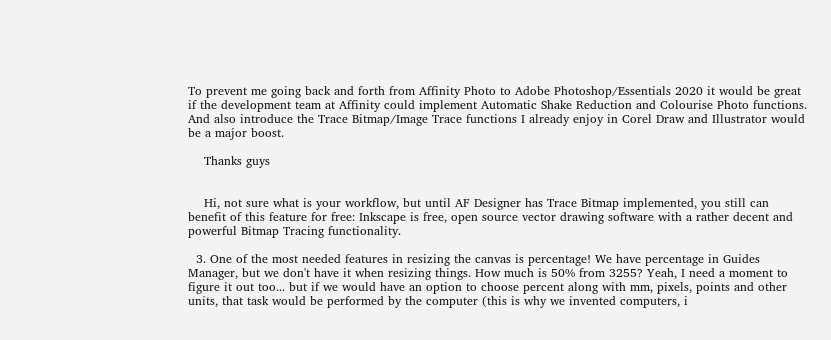To prevent me going back and forth from Affinity Photo to Adobe Photoshop/Essentials 2020 it would be great if the development team at Affinity could implement Automatic Shake Reduction and Colourise Photo functions. And also introduce the Trace Bitmap/Image Trace functions I already enjoy in Corel Draw and Illustrator would be a major boost.

    Thanks guys


    Hi, not sure what is your workflow, but until AF Designer has Trace Bitmap implemented, you still can benefit of this feature for free: Inkscape is free, open source vector drawing software with a rather decent and powerful Bitmap Tracing functionality.

  3. One of the most needed features in resizing the canvas is percentage! We have percentage in Guides Manager, but we don't have it when resizing things. How much is 50% from 3255? Yeah, I need a moment to figure it out too... but if we would have an option to choose percent along with mm, pixels, points and other units, that task would be performed by the computer (this is why we invented computers, i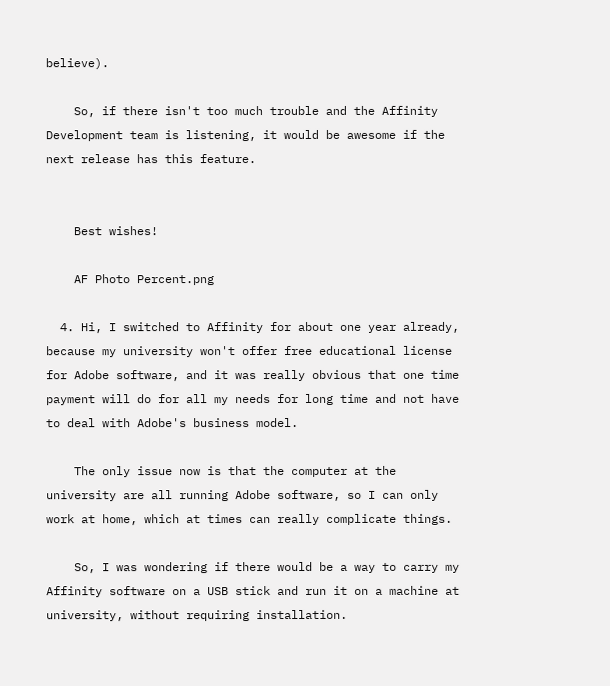believe).

    So, if there isn't too much trouble and the Affinity Development team is listening, it would be awesome if the next release has this feature.


    Best wishes!

    AF Photo Percent.png

  4. Hi, I switched to Affinity for about one year already, because my university won't offer free educational license for Adobe software, and it was really obvious that one time payment will do for all my needs for long time and not have to deal with Adobe's business model.

    The only issue now is that the computer at the university are all running Adobe software, so I can only work at home, which at times can really complicate things.

    So, I was wondering if there would be a way to carry my Affinity software on a USB stick and run it on a machine at university, without requiring installation.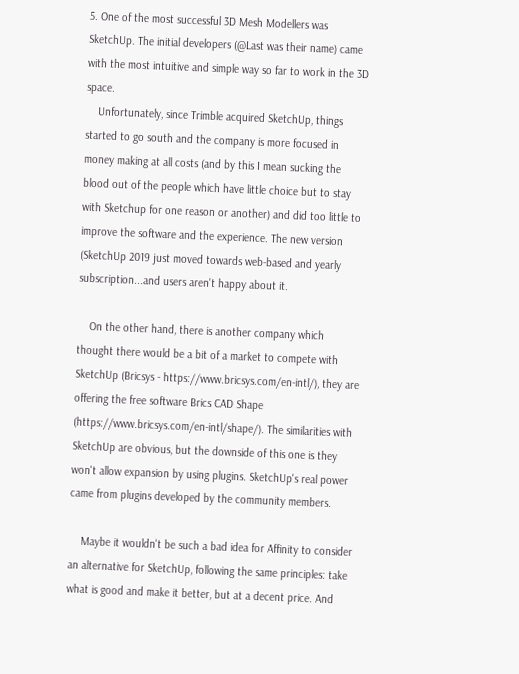5. One of the most successful 3D Mesh Modellers was SketchUp. The initial developers (@Last was their name) came with the most intuitive and simple way so far to work in the 3D space.
    Unfortunately, since Trimble acquired SketchUp, things started to go south and the company is more focused in money making at all costs (and by this I mean sucking the blood out of the people which have little choice but to stay with Sketchup for one reason or another) and did too little to improve the software and the experience. The new version (SketchUp 2019 just moved towards web-based and yearly subscription...and users aren't happy about it.

    On the other hand, there is another company which thought there would be a bit of a market to compete with SketchUp (Bricsys - https://www.bricsys.com/en-intl/), they are offering the free software Brics CAD Shape (https://www.bricsys.com/en-intl/shape/). The similarities with SketchUp are obvious, but the downside of this one is they won't allow expansion by using plugins. SketchUp's real power came from plugins developed by the community members.

    Maybe it wouldn't be such a bad idea for Affinity to consider an alternative for SketchUp, following the same principles: take what is good and make it better, but at a decent price. And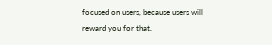focused on users, because users will reward you for that.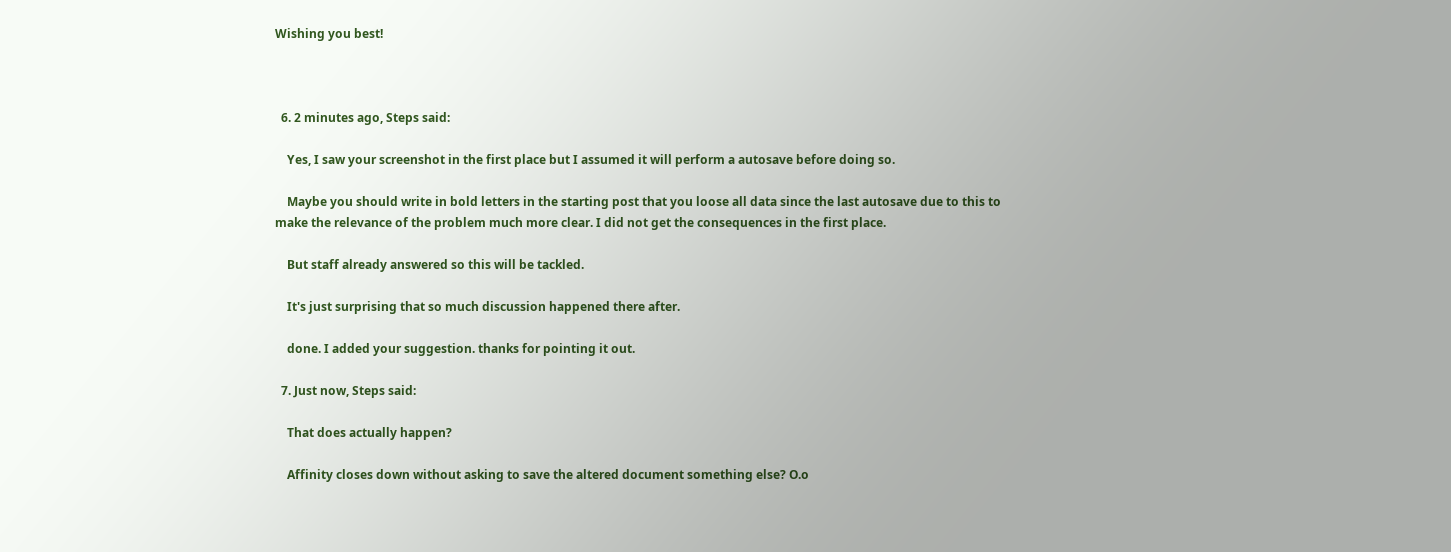Wishing you best!



  6. 2 minutes ago, Steps said:

    Yes, I saw your screenshot in the first place but I assumed it will perform a autosave before doing so.

    Maybe you should write in bold letters in the starting post that you loose all data since the last autosave due to this to make the relevance of the problem much more clear. I did not get the consequences in the first place.

    But staff already answered so this will be tackled.

    It's just surprising that so much discussion happened there after.

    done. I added your suggestion. thanks for pointing it out.

  7. Just now, Steps said:

    That does actually happen?

    Affinity closes down without asking to save the altered document something else? O.o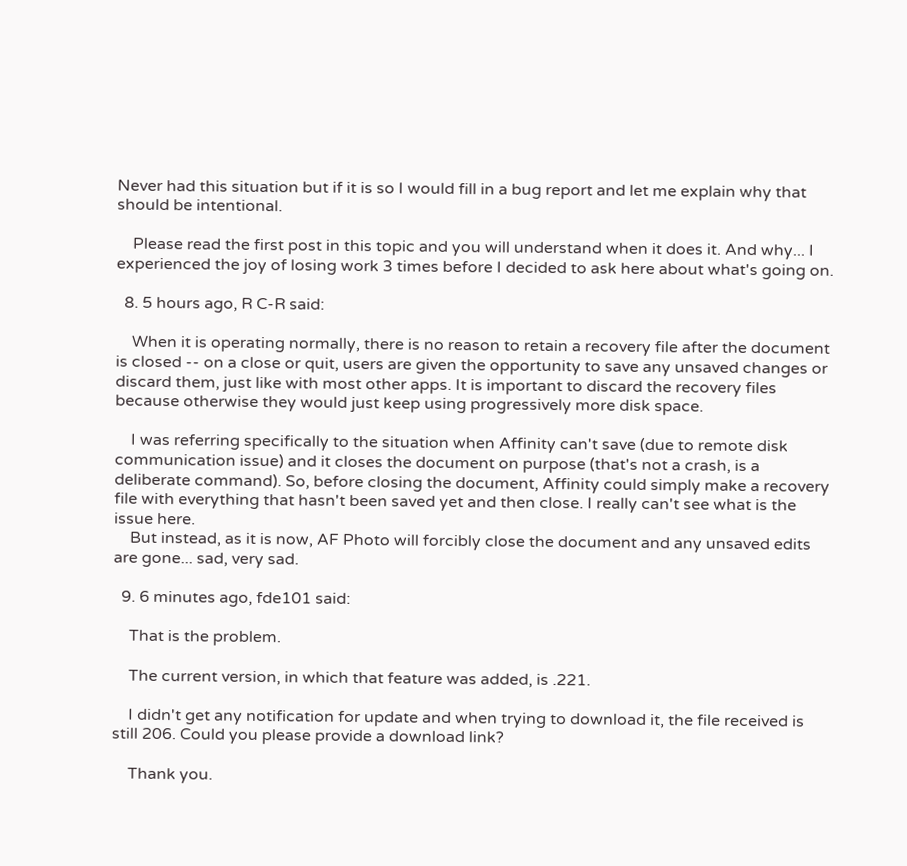Never had this situation but if it is so I would fill in a bug report and let me explain why that should be intentional.

    Please read the first post in this topic and you will understand when it does it. And why... I experienced the joy of losing work 3 times before I decided to ask here about what's going on.

  8. 5 hours ago, R C-R said:

    When it is operating normally, there is no reason to retain a recovery file after the document is closed -- on a close or quit, users are given the opportunity to save any unsaved changes or discard them, just like with most other apps. It is important to discard the recovery files because otherwise they would just keep using progressively more disk space.

    I was referring specifically to the situation when Affinity can't save (due to remote disk communication issue) and it closes the document on purpose (that's not a crash, is a deliberate command). So, before closing the document, Affinity could simply make a recovery file with everything that hasn't been saved yet and then close. I really can't see what is the issue here.
    But instead, as it is now, AF Photo will forcibly close the document and any unsaved edits are gone... sad, very sad.

  9. 6 minutes ago, fde101 said:

    That is the problem.

    The current version, in which that feature was added, is .221.

    I didn't get any notification for update and when trying to download it, the file received is still 206. Could you please provide a download link?

    Thank you.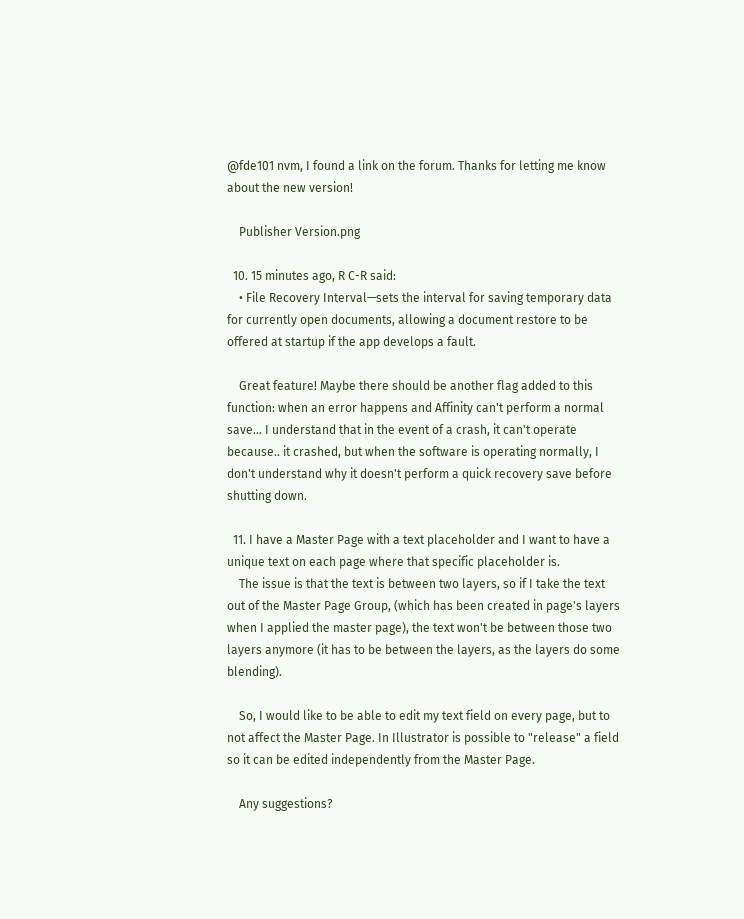@fde101 nvm, I found a link on the forum. Thanks for letting me know about the new version!

    Publisher Version.png

  10. 15 minutes ago, R C-R said:
    • File Recovery Interval—sets the interval for saving temporary data for currently open documents, allowing a document restore to be offered at startup if the app develops a fault.

    Great feature! Maybe there should be another flag added to this function: when an error happens and Affinity can't perform a normal save... I understand that in the event of a crash, it can't operate because.. it crashed, but when the software is operating normally, I don't understand why it doesn't perform a quick recovery save before shutting down.

  11. I have a Master Page with a text placeholder and I want to have a unique text on each page where that specific placeholder is.
    The issue is that the text is between two layers, so if I take the text out of the Master Page Group, (which has been created in page's layers when I applied the master page), the text won't be between those two layers anymore (it has to be between the layers, as the layers do some blending).

    So, I would like to be able to edit my text field on every page, but to not affect the Master Page. In Illustrator is possible to "release" a field so it can be edited independently from the Master Page.

    Any suggestions?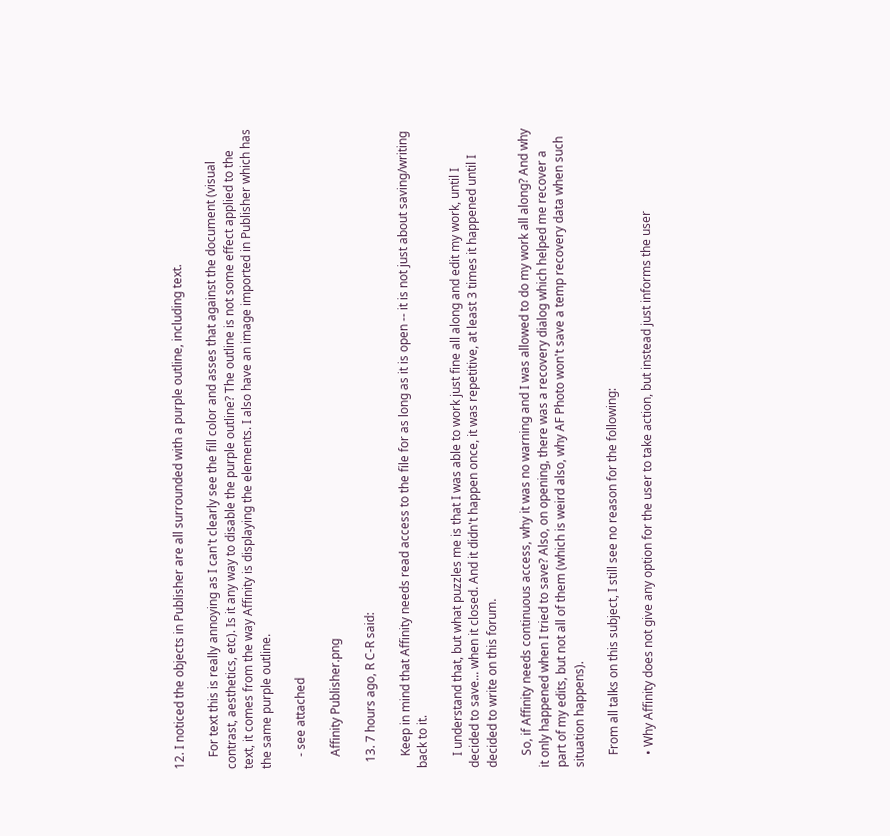12. I noticed the objects in Publisher are all surrounded with a purple outline, including text.

    For text this is really annoying as I can't clearly see the fill color and asses that against the document (visual contrast, aesthetics, etc). Is it any way to disable the purple outline? The outline is not some effect applied to the text, it comes from the way Affinity is displaying the elements. I also have an image imported in Publisher which has the same purple outline.

    - see attached

    Affinity Publisher.png

  13. 7 hours ago, R C-R said:

    Keep in mind that Affinity needs read access to the file for as long as it is open -- it is not just about saving/writing back to it.

    I understand that, but what puzzles me is that I was able to work just fine all along and edit my work, until I decided to save... when it closed. And it didn't happen once, it was repetitive, at least 3 times it happened until I decided to write on this forum.

    So, if Affinity needs continuous access, why it was no warning and I was allowed to do my work all along? And why it only happened when I tried to save? Also, on opening, there was a recovery dialog which helped me recover a part of my edits, but not all of them (which is weird also, why AF Photo won't save a temp recovery data when such situation happens).

    From all talks on this subject, I still see no reason for the following:

    • Why Affinity does not give any option for the user to take action, but instead just informs the user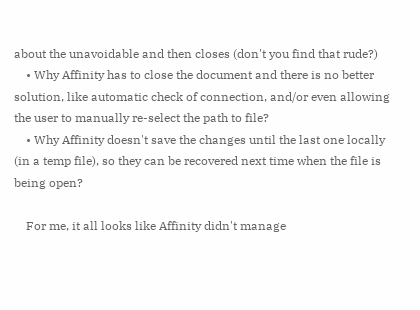about the unavoidable and then closes (don't you find that rude?)
    • Why Affinity has to close the document and there is no better solution, like automatic check of connection, and/or even allowing the user to manually re-select the path to file?
    • Why Affinity doesn't save the changes until the last one locally (in a temp file), so they can be recovered next time when the file is being open?

    For me, it all looks like Affinity didn't manage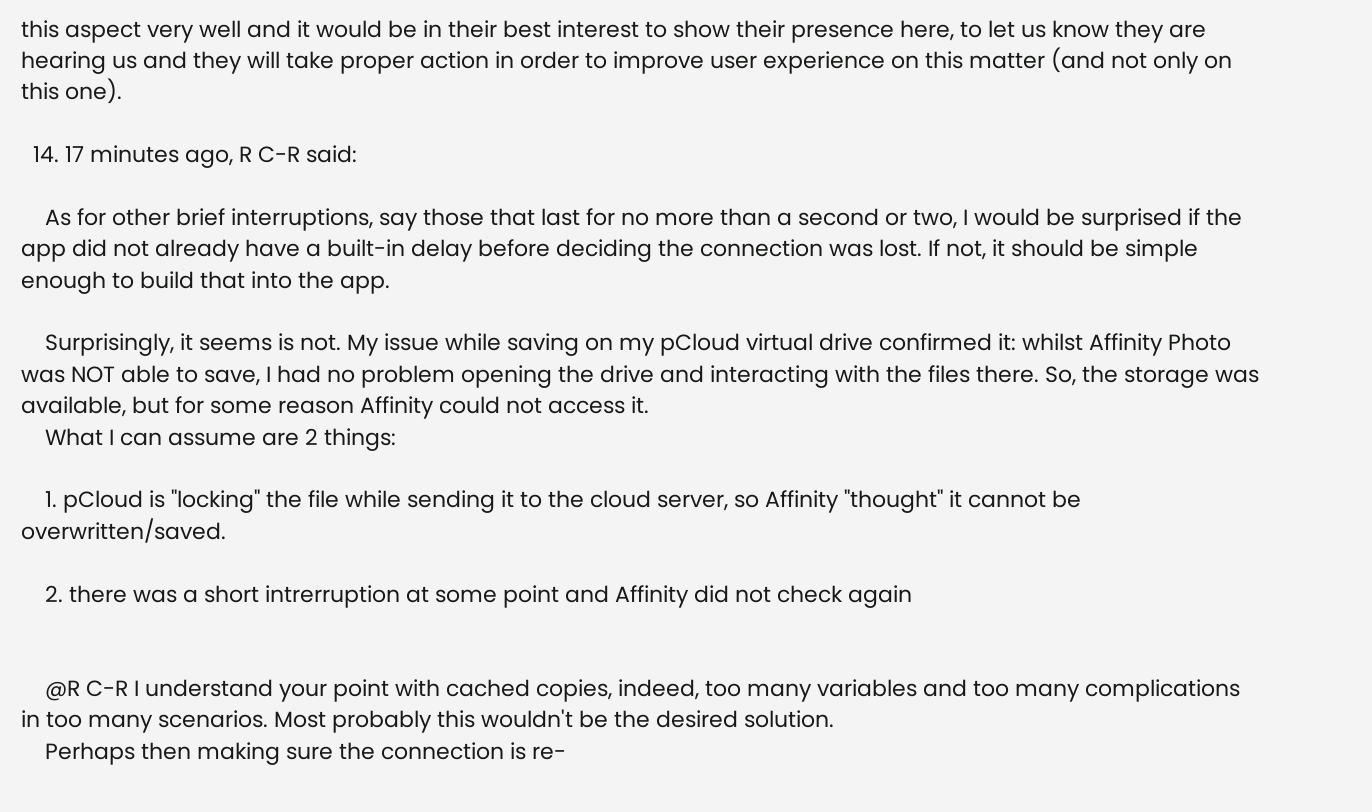this aspect very well and it would be in their best interest to show their presence here, to let us know they are hearing us and they will take proper action in order to improve user experience on this matter (and not only on this one).

  14. 17 minutes ago, R C-R said:

    As for other brief interruptions, say those that last for no more than a second or two, I would be surprised if the app did not already have a built-in delay before deciding the connection was lost. If not, it should be simple enough to build that into the app.

    Surprisingly, it seems is not. My issue while saving on my pCloud virtual drive confirmed it: whilst Affinity Photo was NOT able to save, I had no problem opening the drive and interacting with the files there. So, the storage was available, but for some reason Affinity could not access it.
    What I can assume are 2 things:

    1. pCloud is "locking" the file while sending it to the cloud server, so Affinity "thought" it cannot be overwritten/saved.

    2. there was a short intrerruption at some point and Affinity did not check again


    @R C-R I understand your point with cached copies, indeed, too many variables and too many complications in too many scenarios. Most probably this wouldn't be the desired solution.
    Perhaps then making sure the connection is re-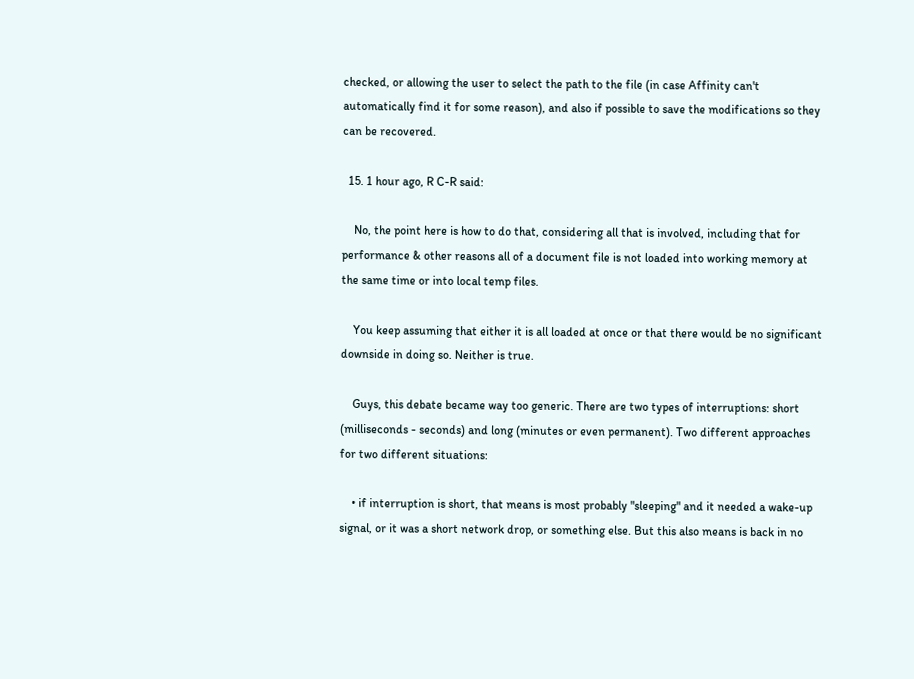checked, or allowing the user to select the path to the file (in case Affinity can't automatically find it for some reason), and also if possible to save the modifications so they can be recovered.

  15. 1 hour ago, R C-R said:

    No, the point here is how to do that, considering all that is involved, including that for performance & other reasons all of a document file is not loaded into working memory at the same time or into local temp files.

    You keep assuming that either it is all loaded at once or that there would be no significant downside in doing so. Neither is true.

    Guys, this debate became way too generic. There are two types of interruptions: short (milliseconds - seconds) and long (minutes or even permanent). Two different approaches for two different situations:

    • if interruption is short, that means is most probably "sleeping" and it needed a wake-up signal, or it was a short network drop, or something else. But this also means is back in no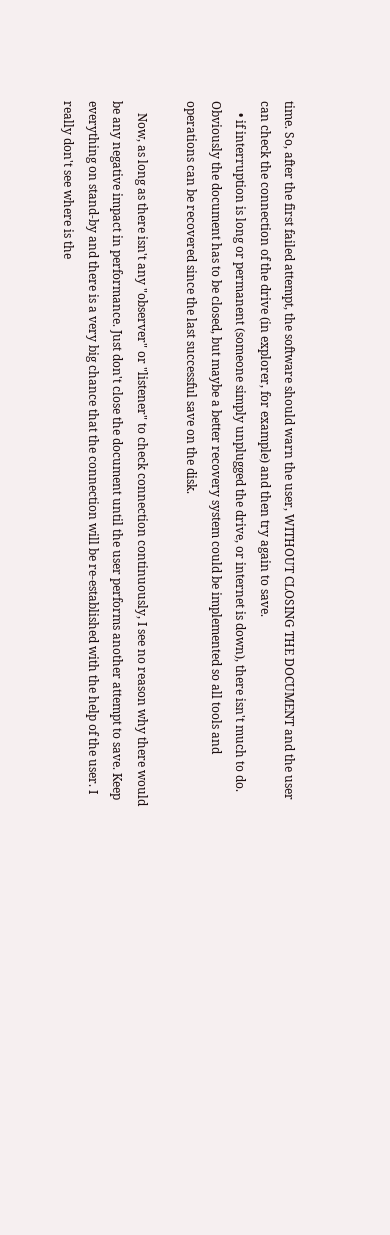time. So, after the first failed attempt, the software should warn the user, WITHOUT CLOSING THE DOCUMENT and the user can check the connection of the drive (in explorer, for example) and then try again to save.
    • if interruption is long or permanent (someone simply unplugged the drive, or internet is down), there isn't much to do. Obviously the document has to be closed, but maybe a better recovery system could be implemented so all tools and operations can be recovered since the last successful save on the disk.

    Now, as long as there isn't any "observer" or "listener" to check connection continuously, I see no reason why there would be any negative impact in performance. Just don't close the document until the user performs another attempt to save. Keep everything on stand-by and there is a very big chance that the connection will be re-established with the help of the user. I really don't see where is the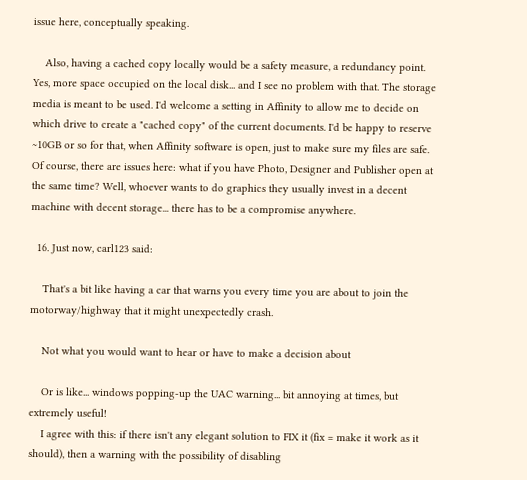issue here, conceptually speaking.

    Also, having a cached copy locally would be a safety measure, a redundancy point. Yes, more space occupied on the local disk... and I see no problem with that. The storage media is meant to be used. I'd welcome a setting in Affinity to allow me to decide on which drive to create a "cached copy" of the current documents. I'd be happy to reserve ~10GB or so for that, when Affinity software is open, just to make sure my files are safe. Of course, there are issues here: what if you have Photo, Designer and Publisher open at the same time? Well, whoever wants to do graphics they usually invest in a decent machine with decent storage... there has to be a compromise anywhere.

  16. Just now, carl123 said:

    That's a bit like having a car that warns you every time you are about to join the motorway/highway that it might unexpectedly crash.

    Not what you would want to hear or have to make a decision about

    Or is like... windows popping-up the UAC warning... bit annoying at times, but extremely useful!
    I agree with this: if there isn't any elegant solution to FIX it (fix = make it work as it should), then a warning with the possibility of disabling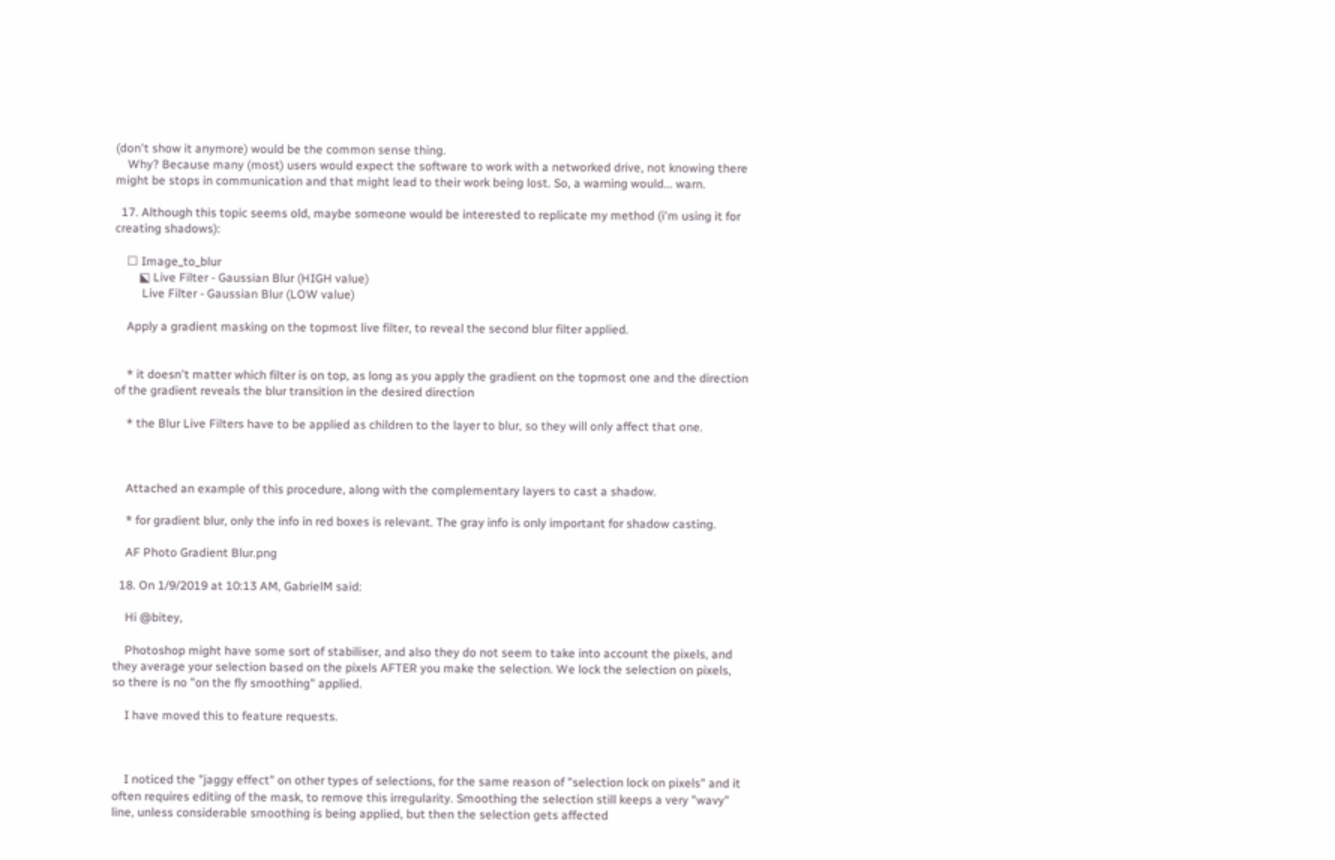(don't show it anymore) would be the common sense thing.
    Why? Because many (most) users would expect the software to work with a networked drive, not knowing there might be stops in communication and that might lead to their work being lost. So, a warning would... warn.

  17. Although this topic seems old, maybe someone would be interested to replicate my method (i'm using it for creating shadows):

    ☐ Image_to_blur
        ⬕ Live Filter - Gaussian Blur (HIGH value)
         Live Filter - Gaussian Blur (LOW value)

    Apply a gradient masking on the topmost live filter, to reveal the second blur filter applied.


    * it doesn't matter which filter is on top, as long as you apply the gradient on the topmost one and the direction of the gradient reveals the blur transition in the desired direction

    * the Blur Live Filters have to be applied as children to the layer to blur, so they will only affect that one.



    Attached an example of this procedure, along with the complementary layers to cast a shadow.

    * for gradient blur, only the info in red boxes is relevant. The gray info is only important for shadow casting.

    AF Photo Gradient Blur.png

  18. On 1/9/2019 at 10:13 AM, GabrielM said:

    Hi @bitey,

    Photoshop might have some sort of stabiliser, and also they do not seem to take into account the pixels, and they average your selection based on the pixels AFTER you make the selection. We lock the selection on pixels, so there is no "on the fly smoothing" applied.

    I have moved this to feature requests.



    I noticed the "jaggy effect" on other types of selections, for the same reason of "selection lock on pixels" and it often requires editing of the mask, to remove this irregularity. Smoothing the selection still keeps a very "wavy" line, unless considerable smoothing is being applied, but then the selection gets affected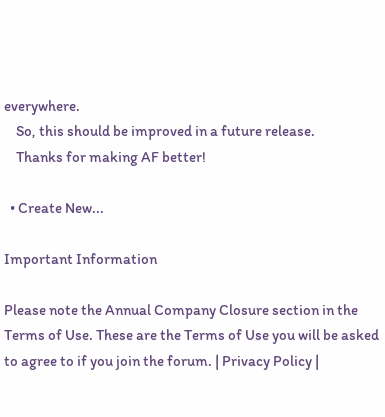everywhere.
    So, this should be improved in a future release.
    Thanks for making AF better!

  • Create New...

Important Information

Please note the Annual Company Closure section in the Terms of Use. These are the Terms of Use you will be asked to agree to if you join the forum. | Privacy Policy |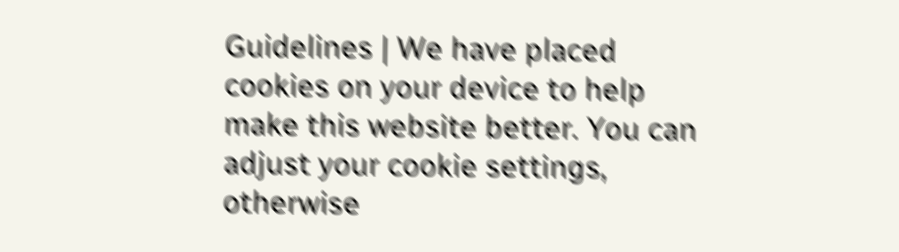Guidelines | We have placed cookies on your device to help make this website better. You can adjust your cookie settings, otherwise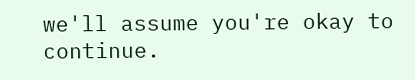we'll assume you're okay to continue.